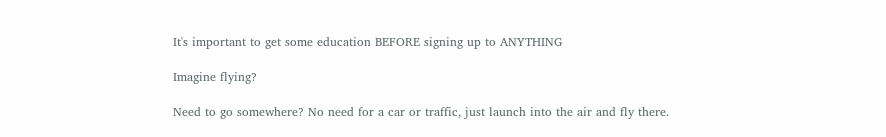It's important to get some education BEFORE signing up to ANYTHING

Imagine flying?

Need to go somewhere? No need for a car or traffic, just launch into the air and fly there.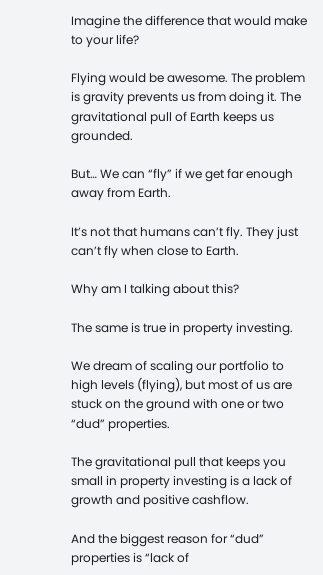Imagine the difference that would make to your life?

Flying would be awesome. The problem is gravity prevents us from doing it. The gravitational pull of Earth keeps us grounded.

But… We can “fly” if we get far enough away from Earth.

It’s not that humans can’t fly. They just can’t fly when close to Earth.

Why am I talking about this?

The same is true in property investing.

We dream of scaling our portfolio to high levels (flying), but most of us are stuck on the ground with one or two “dud” properties.

The gravitational pull that keeps you small in property investing is a lack of growth and positive cashflow.

And the biggest reason for “dud” properties is “lack of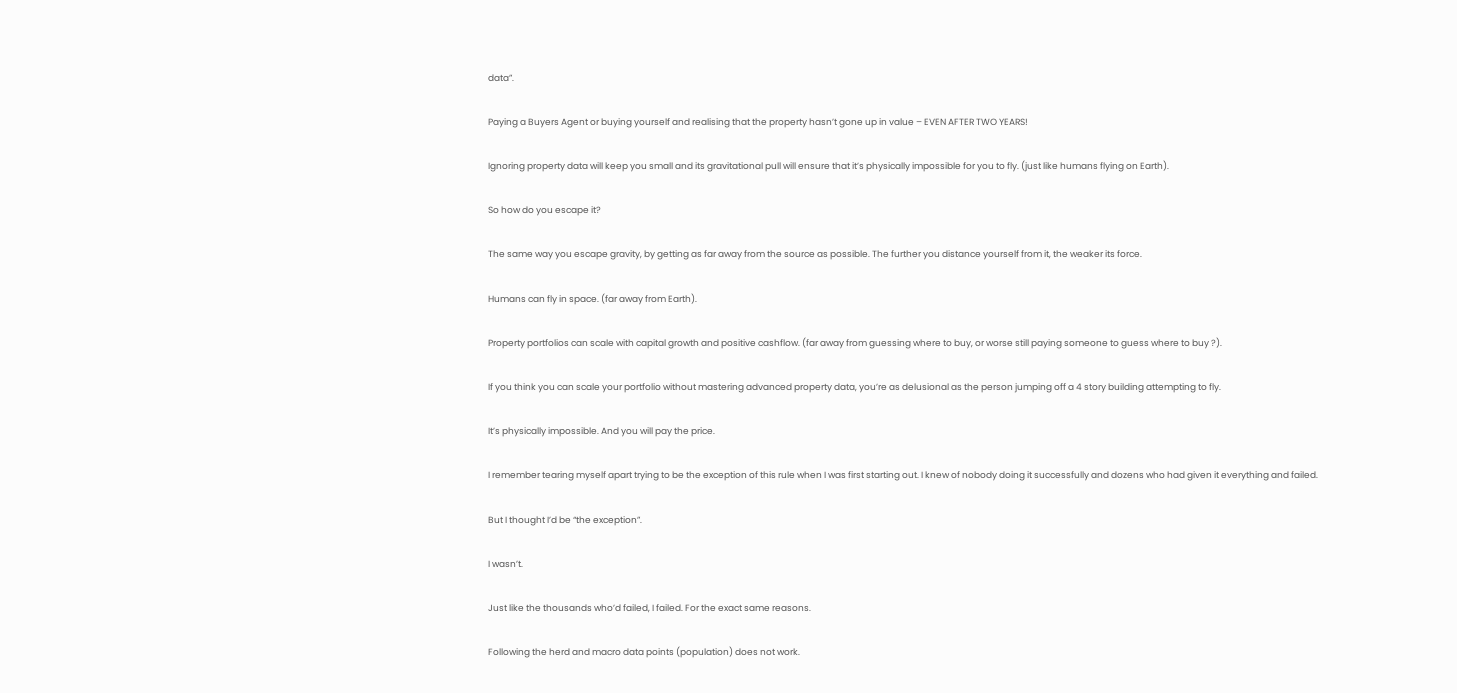data”.

Paying a Buyers Agent or buying yourself and realising that the property hasn’t gone up in value – EVEN AFTER TWO YEARS!

Ignoring property data will keep you small and its gravitational pull will ensure that it’s physically impossible for you to fly. (just like humans flying on Earth).

So how do you escape it?

The same way you escape gravity, by getting as far away from the source as possible. The further you distance yourself from it, the weaker its force.

Humans can fly in space. (far away from Earth).

Property portfolios can scale with capital growth and positive cashflow. (far away from guessing where to buy, or worse still paying someone to guess where to buy ?).

If you think you can scale your portfolio without mastering advanced property data, you’re as delusional as the person jumping off a 4 story building attempting to fly.

It’s physically impossible. And you will pay the price.

I remember tearing myself apart trying to be the exception of this rule when I was first starting out. I knew of nobody doing it successfully and dozens who had given it everything and failed.

But I thought I’d be “the exception”.

I wasn’t.

Just like the thousands who’d failed, I failed. For the exact same reasons.

Following the herd and macro data points (population) does not work.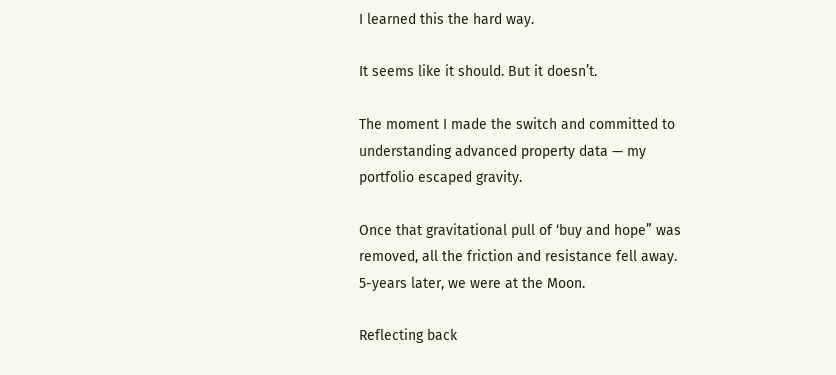I learned this the hard way.

It seems like it should. But it doesn’t.

The moment I made the switch and committed to understanding advanced property data — my portfolio escaped gravity.

Once that gravitational pull of ‘buy and hope” was removed, all the friction and resistance fell away. 5-years later, we were at the Moon.

Reflecting back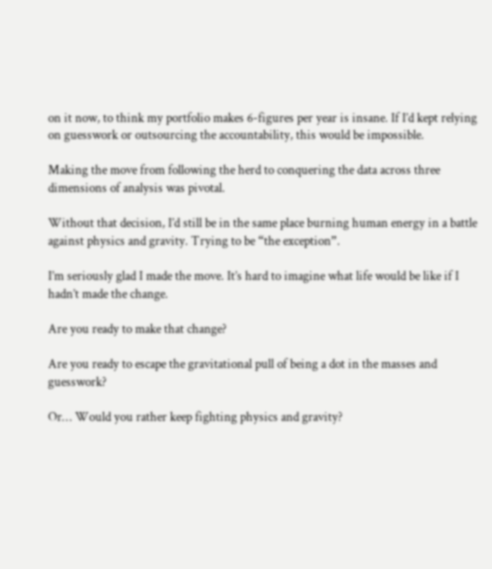on it now, to think my portfolio makes 6-figures per year is insane. If I’d kept relying on guesswork or outsourcing the accountability, this would be impossible.

Making the move from following the herd to conquering the data across three dimensions of analysis was pivotal.

Without that decision, I’d still be in the same place burning human energy in a battle against physics and gravity. Trying to be “the exception”.

I’m seriously glad I made the move. It’s hard to imagine what life would be like if I hadn’t made the change.

Are you ready to make that change?

Are you ready to escape the gravitational pull of being a dot in the masses and guesswork?

Or… Would you rather keep fighting physics and gravity?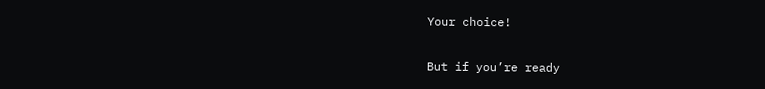Your choice!

But if you’re ready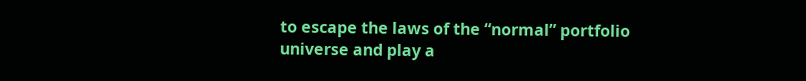to escape the laws of the “normal” portfolio universe and play a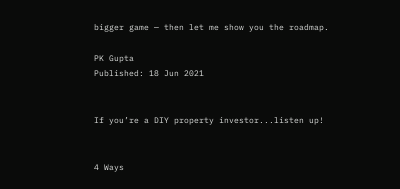bigger game — then let me show you the roadmap.

PK Gupta
Published: 18 Jun 2021


If you’re a DIY property investor...listen up!


4 Ways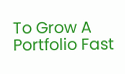To Grow A Portfolio Fast